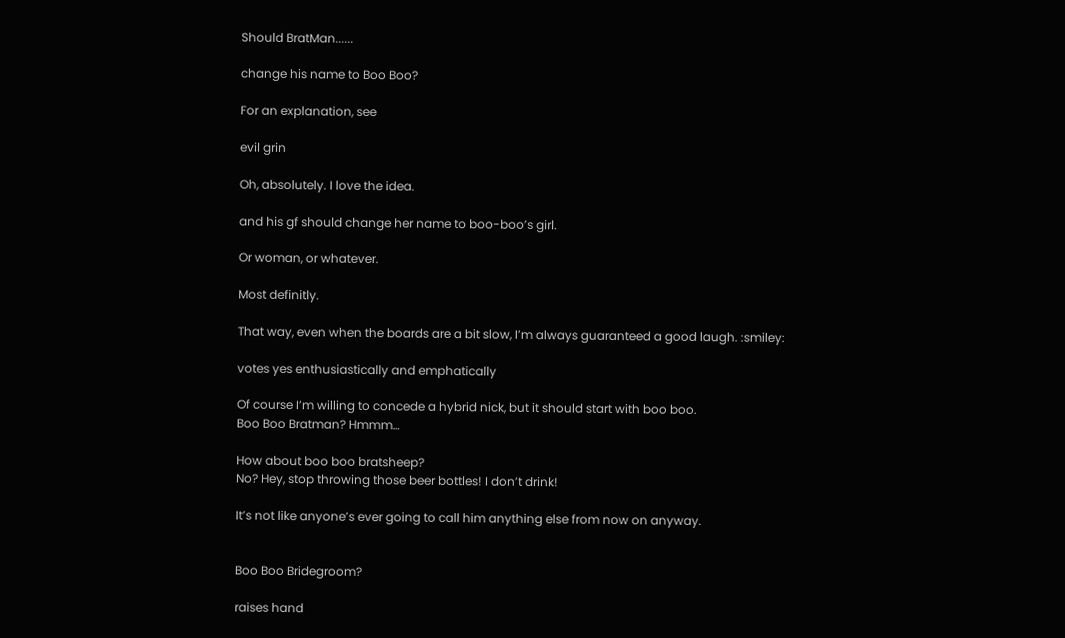Should BratMan......

change his name to Boo Boo?

For an explanation, see

evil grin

Oh, absolutely. I love the idea.

and his gf should change her name to boo-boo’s girl.

Or woman, or whatever.

Most definitly.

That way, even when the boards are a bit slow, I’m always guaranteed a good laugh. :smiley:

votes yes enthusiastically and emphatically

Of course I’m willing to concede a hybrid nick, but it should start with boo boo.
Boo Boo Bratman? Hmmm…

How about boo boo bratsheep?
No? Hey, stop throwing those beer bottles! I don’t drink!

It’s not like anyone’s ever going to call him anything else from now on anyway.


Boo Boo Bridegroom?

raises hand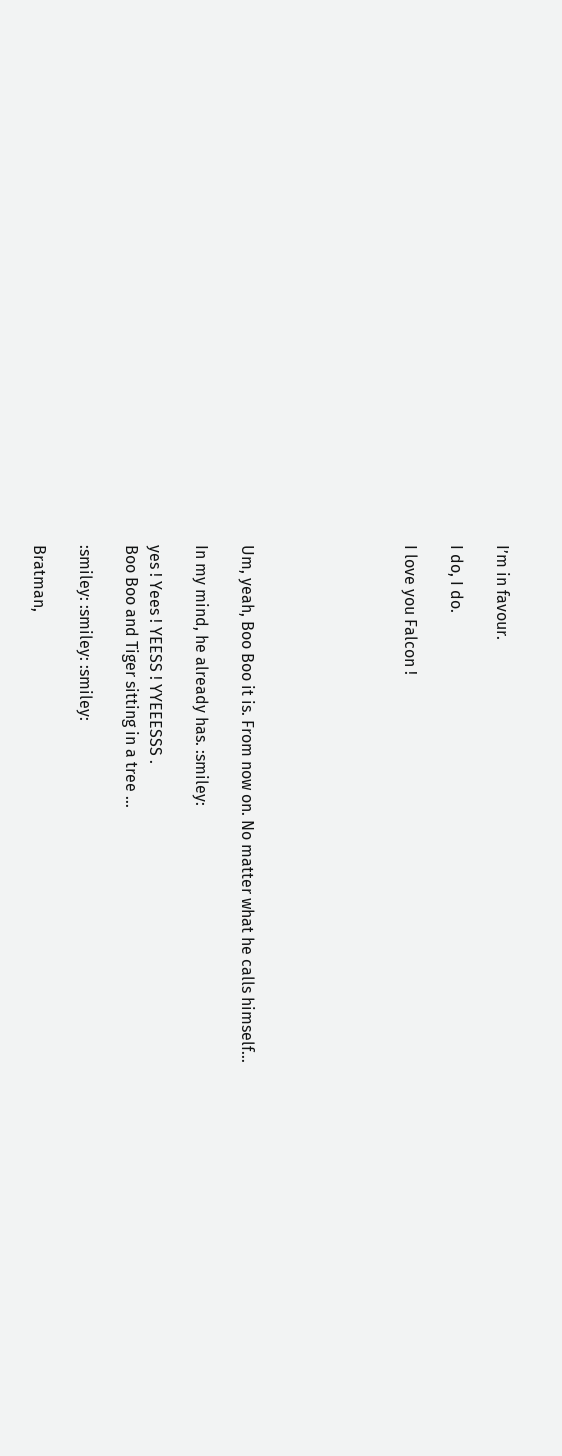I’m in favour.

I do, I do.

I love you Falcon !






Um, yeah, Boo Boo it is. From now on. No matter what he calls himself…

In my mind, he already has. :smiley:

yes ! Yees ! YEESS ! YYEEESSS .
Boo Boo and Tiger sitting in a tree …

:smiley: :smiley: :smiley:

Bratman,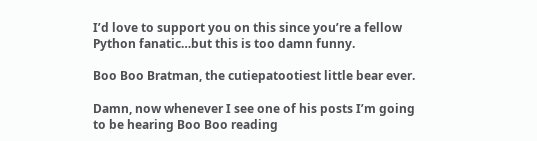I’d love to support you on this since you’re a fellow Python fanatic…but this is too damn funny.

Boo Boo Bratman, the cutiepatootiest little bear ever.

Damn, now whenever I see one of his posts I’m going to be hearing Boo Boo reading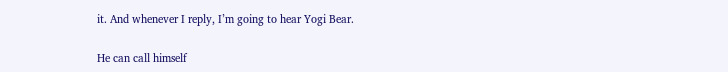it. And whenever I reply, I’m going to hear Yogi Bear.

He can call himself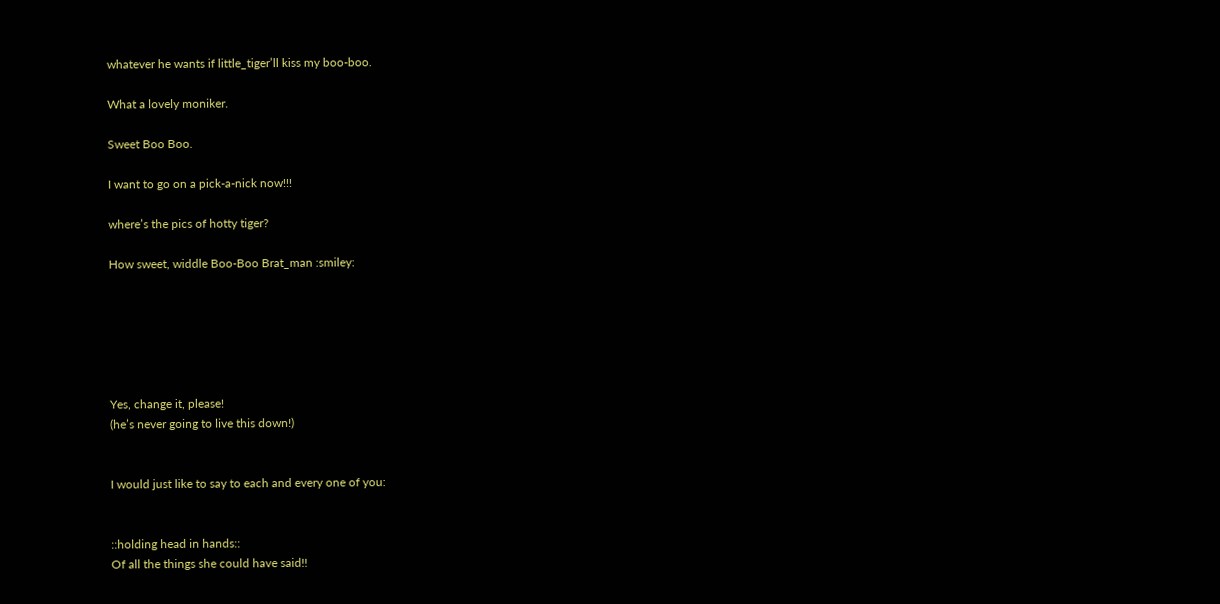whatever he wants if little_tiger’ll kiss my boo-boo.

What a lovely moniker.

Sweet Boo Boo.

I want to go on a pick-a-nick now!!!

where’s the pics of hotty tiger?

How sweet, widdle Boo-Boo Brat_man :smiley:






Yes, change it, please!
(he’s never going to live this down!)


I would just like to say to each and every one of you:


::holding head in hands::
Of all the things she could have said!!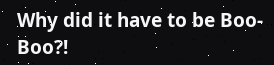Why did it have to be Boo-Boo?!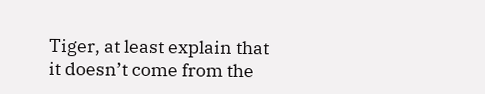Tiger, at least explain that it doesn’t come from the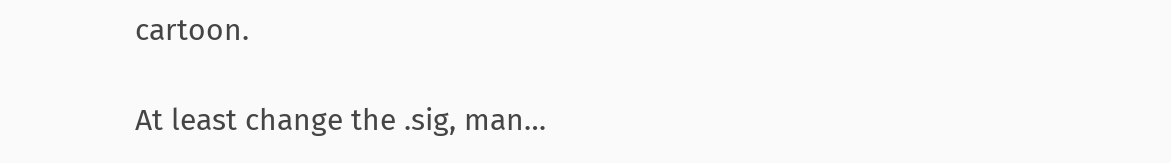cartoon.

At least change the .sig, man…